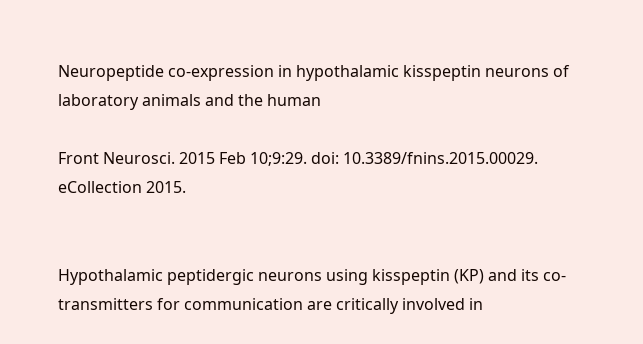Neuropeptide co-expression in hypothalamic kisspeptin neurons of laboratory animals and the human

Front Neurosci. 2015 Feb 10;9:29. doi: 10.3389/fnins.2015.00029. eCollection 2015.


Hypothalamic peptidergic neurons using kisspeptin (KP) and its co-transmitters for communication are critically involved in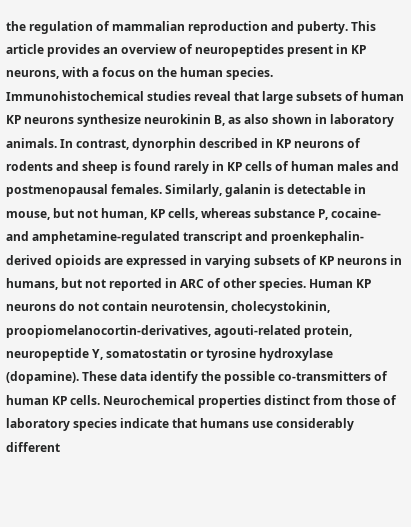the regulation of mammalian reproduction and puberty. This article provides an overview of neuropeptides present in KP neurons, with a focus on the human species. Immunohistochemical studies reveal that large subsets of human KP neurons synthesize neurokinin B, as also shown in laboratory animals. In contrast, dynorphin described in KP neurons of rodents and sheep is found rarely in KP cells of human males and postmenopausal females. Similarly, galanin is detectable in mouse, but not human, KP cells, whereas substance P, cocaine- and amphetamine-regulated transcript and proenkephalin-derived opioids are expressed in varying subsets of KP neurons in humans, but not reported in ARC of other species. Human KP neurons do not contain neurotensin, cholecystokinin, proopiomelanocortin-derivatives, agouti-related protein, neuropeptide Y, somatostatin or tyrosine hydroxylase (dopamine). These data identify the possible co-transmitters of human KP cells. Neurochemical properties distinct from those of laboratory species indicate that humans use considerably different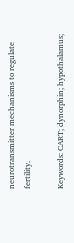neurotransmitter mechanisms to regulate fertility.

Keywords: CART; dynorphin; hypothalamus;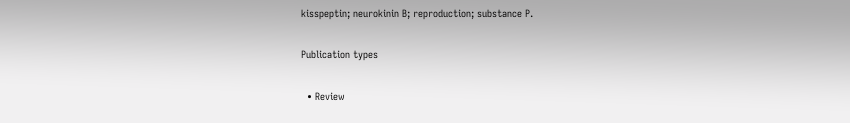kisspeptin; neurokinin B; reproduction; substance P.

Publication types

  • Review